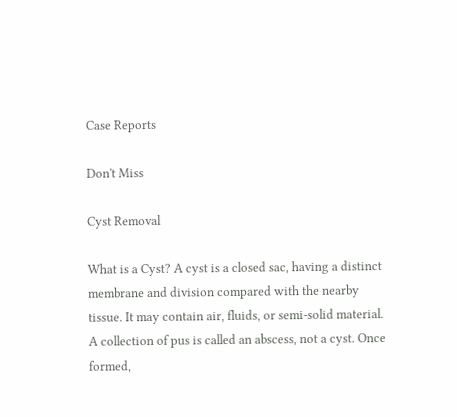Case Reports

Don't Miss

Cyst Removal

What is a Cyst? A cyst is a closed sac, having a distinct membrane and division compared with the nearby tissue. It may contain air, fluids, or semi-solid material. A collection of pus is called an abscess, not a cyst. Once formed,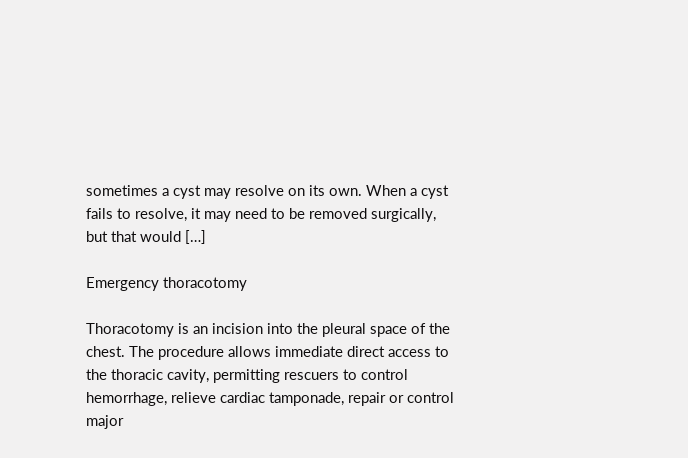sometimes a cyst may resolve on its own. When a cyst fails to resolve, it may need to be removed surgically, but that would […]

Emergency thoracotomy

Thoracotomy is an incision into the pleural space of the chest. The procedure allows immediate direct access to the thoracic cavity, permitting rescuers to control hemorrhage, relieve cardiac tamponade, repair or control major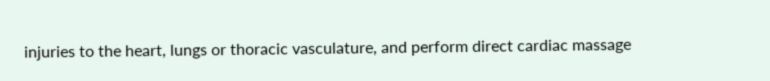injuries to the heart, lungs or thoracic vasculature, and perform direct cardiac massage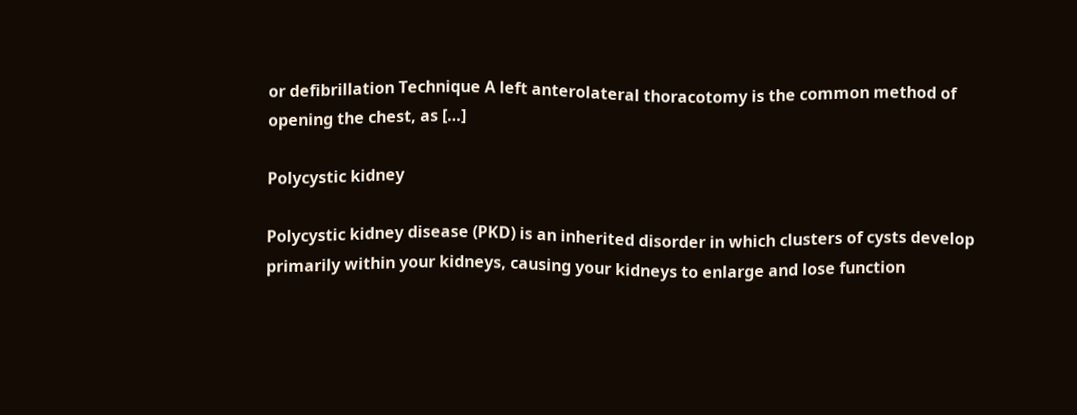or defibrillation Technique A left anterolateral thoracotomy is the common method of opening the chest, as […]

Polycystic kidney

Polycystic kidney disease (PKD) is an inherited disorder in which clusters of cysts develop primarily within your kidneys, causing your kidneys to enlarge and lose function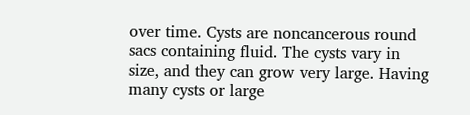over time. Cysts are noncancerous round sacs containing fluid. The cysts vary in size, and they can grow very large. Having many cysts or large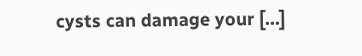cysts can damage your […]